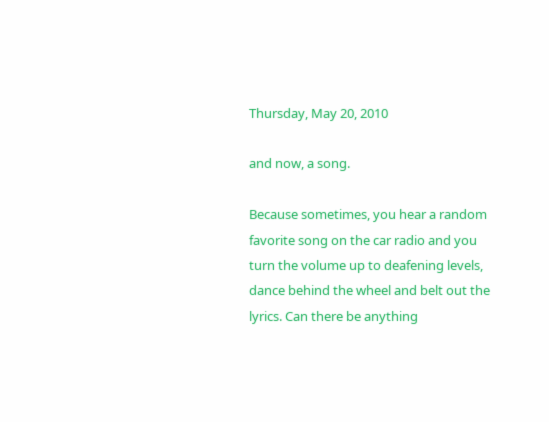Thursday, May 20, 2010

and now, a song.

Because sometimes, you hear a random favorite song on the car radio and you turn the volume up to deafening levels, dance behind the wheel and belt out the lyrics. Can there be anything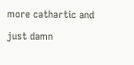more cathartic and just damn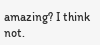amazing? I think not.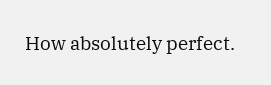How absolutely perfect.